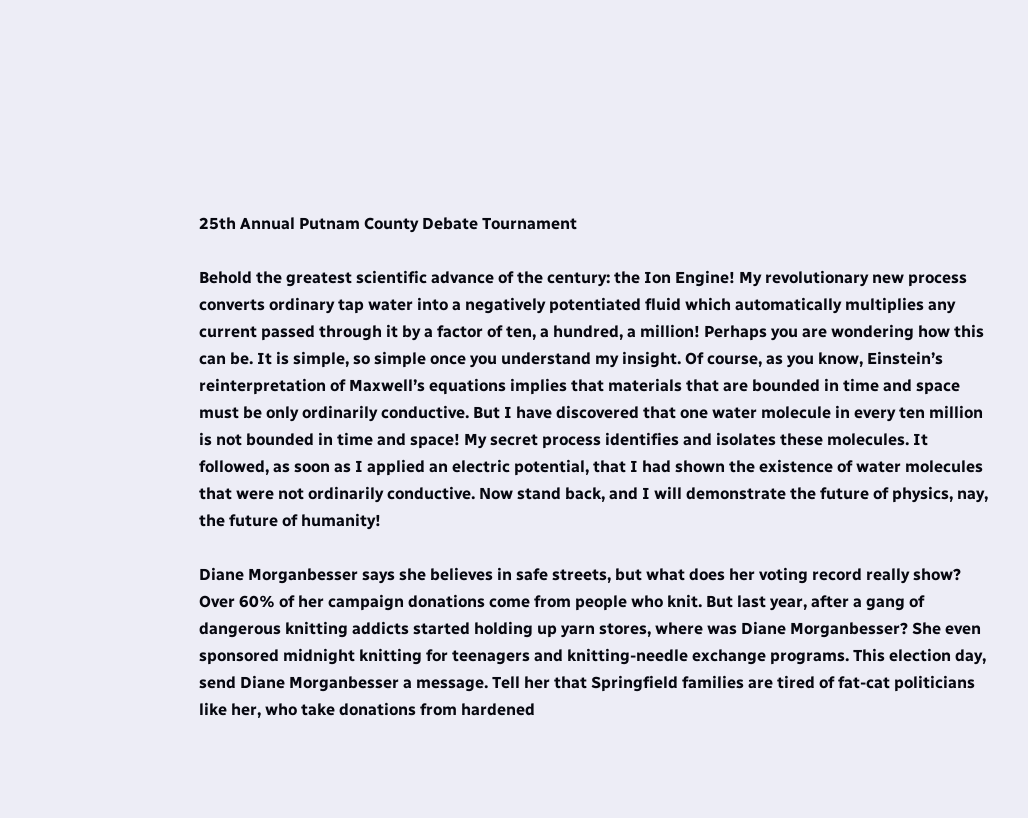25th Annual Putnam County Debate Tournament

Behold the greatest scientific advance of the century: the Ion Engine! My revolutionary new process converts ordinary tap water into a negatively potentiated fluid which automatically multiplies any current passed through it by a factor of ten, a hundred, a million! Perhaps you are wondering how this can be. It is simple, so simple once you understand my insight. Of course, as you know, Einstein’s reinterpretation of Maxwell’s equations implies that materials that are bounded in time and space must be only ordinarily conductive. But I have discovered that one water molecule in every ten million is not bounded in time and space! My secret process identifies and isolates these molecules. It followed, as soon as I applied an electric potential, that I had shown the existence of water molecules that were not ordinarily conductive. Now stand back, and I will demonstrate the future of physics, nay, the future of humanity!

Diane Morganbesser says she believes in safe streets, but what does her voting record really show? Over 60% of her campaign donations come from people who knit. But last year, after a gang of dangerous knitting addicts started holding up yarn stores, where was Diane Morganbesser? She even sponsored midnight knitting for teenagers and knitting-needle exchange programs. This election day, send Diane Morganbesser a message. Tell her that Springfield families are tired of fat-cat politicians like her, who take donations from hardened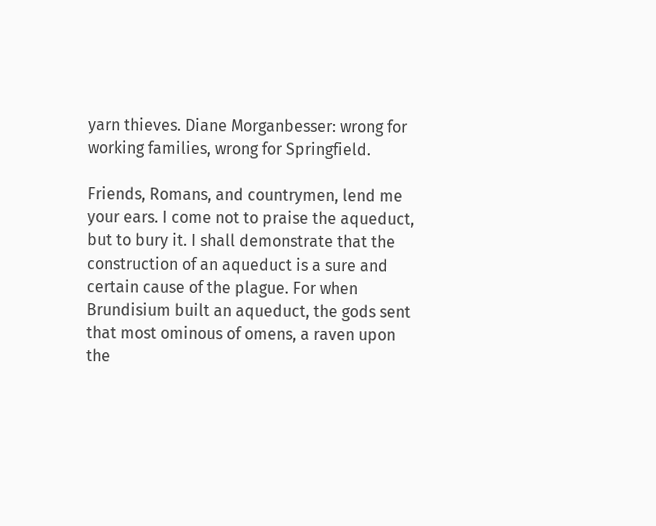yarn thieves. Diane Morganbesser: wrong for working families, wrong for Springfield.

Friends, Romans, and countrymen, lend me your ears. I come not to praise the aqueduct, but to bury it. I shall demonstrate that the construction of an aqueduct is a sure and certain cause of the plague. For when Brundisium built an aqueduct, the gods sent that most ominous of omens, a raven upon the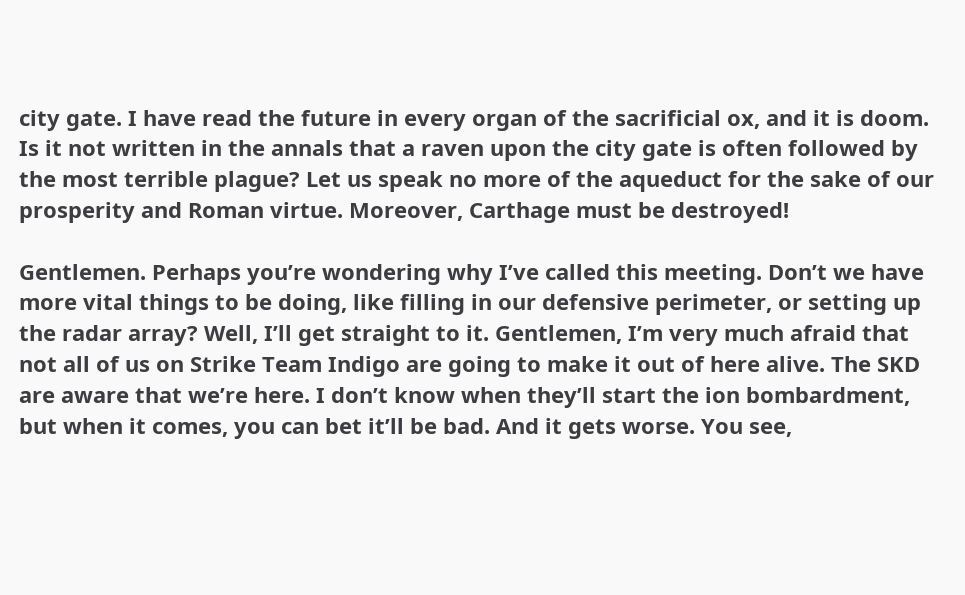city gate. I have read the future in every organ of the sacrificial ox, and it is doom. Is it not written in the annals that a raven upon the city gate is often followed by the most terrible plague? Let us speak no more of the aqueduct for the sake of our prosperity and Roman virtue. Moreover, Carthage must be destroyed!

Gentlemen. Perhaps you’re wondering why I’ve called this meeting. Don’t we have more vital things to be doing, like filling in our defensive perimeter, or setting up the radar array? Well, I’ll get straight to it. Gentlemen, I’m very much afraid that not all of us on Strike Team Indigo are going to make it out of here alive. The SKD are aware that we’re here. I don’t know when they’ll start the ion bombardment, but when it comes, you can bet it’ll be bad. And it gets worse. You see,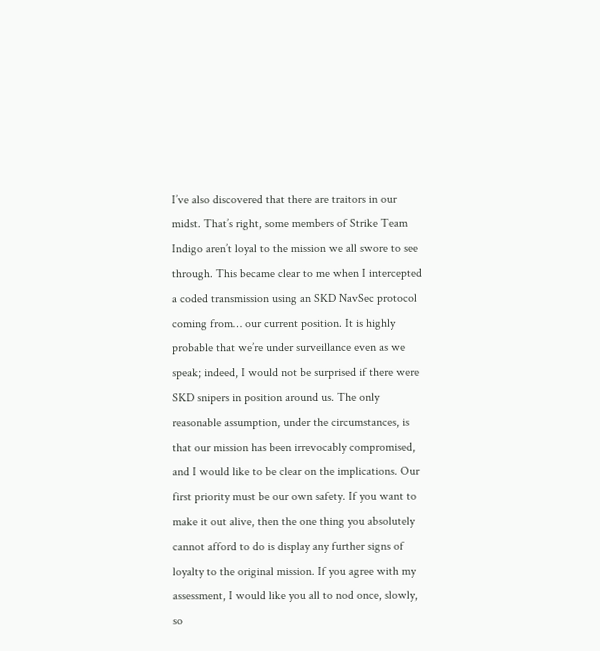I’ve also discovered that there are traitors in our midst. That’s right, some members of Strike Team Indigo aren’t loyal to the mission we all swore to see through. This became clear to me when I intercepted a coded transmission using an SKD NavSec protocol coming from… our current position. It is highly probable that we’re under surveillance even as we speak; indeed, I would not be surprised if there were SKD snipers in position around us. The only reasonable assumption, under the circumstances, is that our mission has been irrevocably compromised, and I would like to be clear on the implications. Our first priority must be our own safety. If you want to make it out alive, then the one thing you absolutely cannot afford to do is display any further signs of loyalty to the original mission. If you agree with my assessment, I would like you all to nod once, slowly, so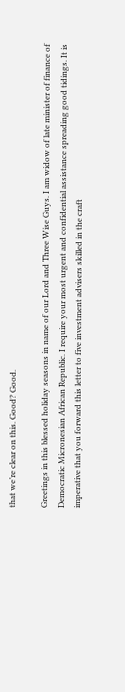that we’re clear on this. Good? Good.

Greetings in this blessed holiday seasons in name of our Lord and Three Wise Guys. I am widow of late minister of finance of Democratic Micronesian African Republic. I require your most urgent and confidential assistance spreading good tidings. It is imperative that you forward this letter to five investment advisers skilled in the craft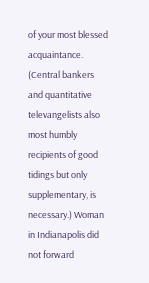of your most blessed acquaintance. (Central bankers and quantitative televangelists also most humbly recipients of good tidings but only supplementary, is necessary.) Woman in Indianapolis did not forward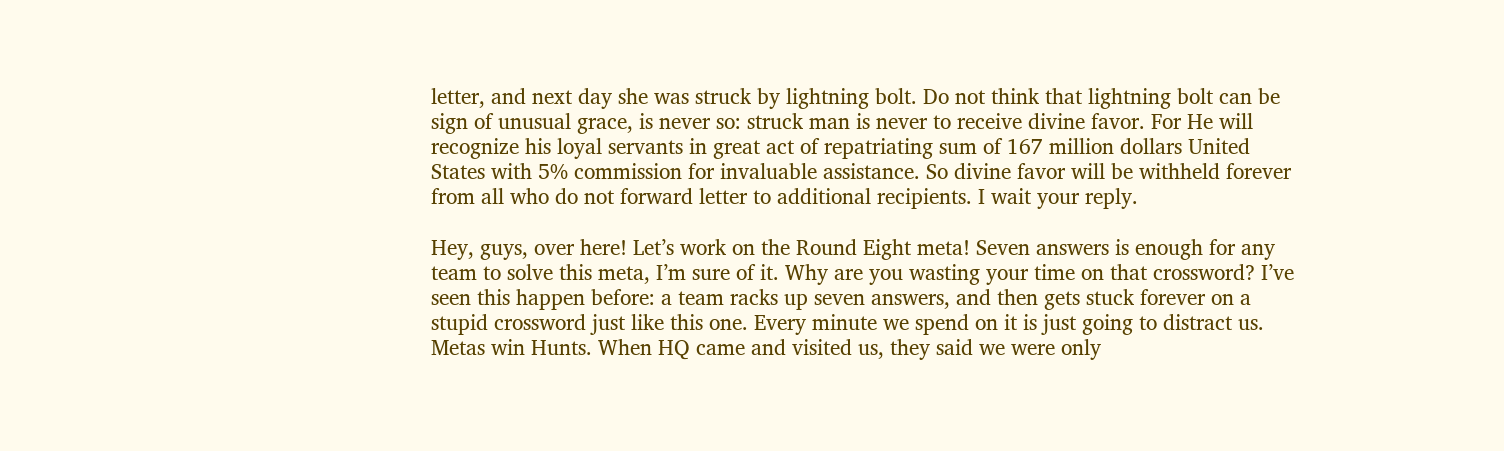letter, and next day she was struck by lightning bolt. Do not think that lightning bolt can be sign of unusual grace, is never so: struck man is never to receive divine favor. For He will recognize his loyal servants in great act of repatriating sum of 167 million dollars United States with 5% commission for invaluable assistance. So divine favor will be withheld forever from all who do not forward letter to additional recipients. I wait your reply.

Hey, guys, over here! Let’s work on the Round Eight meta! Seven answers is enough for any team to solve this meta, I’m sure of it. Why are you wasting your time on that crossword? I’ve seen this happen before: a team racks up seven answers, and then gets stuck forever on a stupid crossword just like this one. Every minute we spend on it is just going to distract us. Metas win Hunts. When HQ came and visited us, they said we were only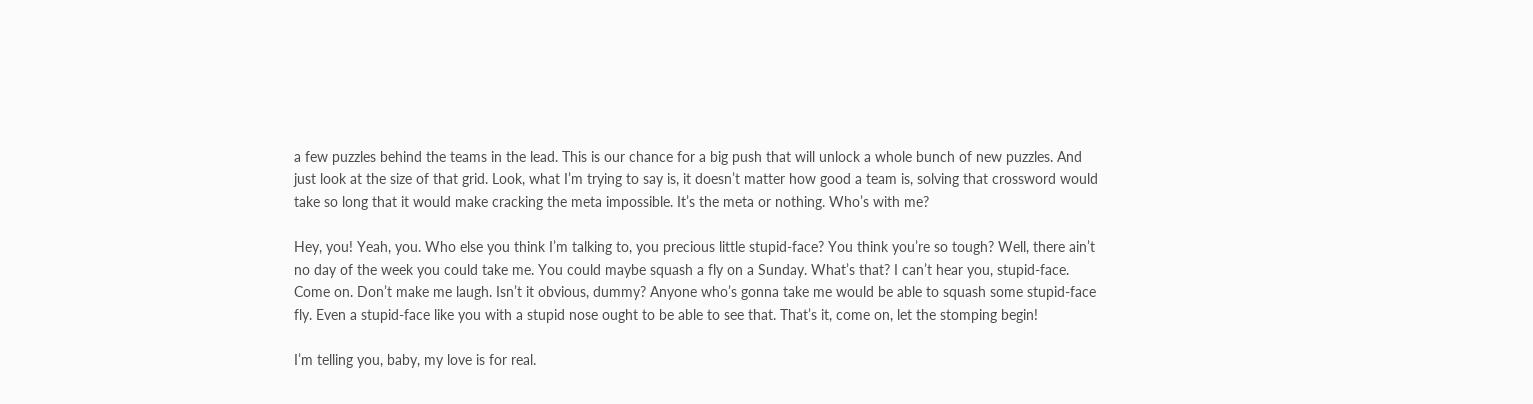a few puzzles behind the teams in the lead. This is our chance for a big push that will unlock a whole bunch of new puzzles. And just look at the size of that grid. Look, what I’m trying to say is, it doesn’t matter how good a team is, solving that crossword would take so long that it would make cracking the meta impossible. It’s the meta or nothing. Who’s with me?

Hey, you! Yeah, you. Who else you think I’m talking to, you precious little stupid-face? You think you’re so tough? Well, there ain’t no day of the week you could take me. You could maybe squash a fly on a Sunday. What’s that? I can’t hear you, stupid-face. Come on. Don’t make me laugh. Isn’t it obvious, dummy? Anyone who’s gonna take me would be able to squash some stupid-face fly. Even a stupid-face like you with a stupid nose ought to be able to see that. That’s it, come on, let the stomping begin!

I’m telling you, baby, my love is for real.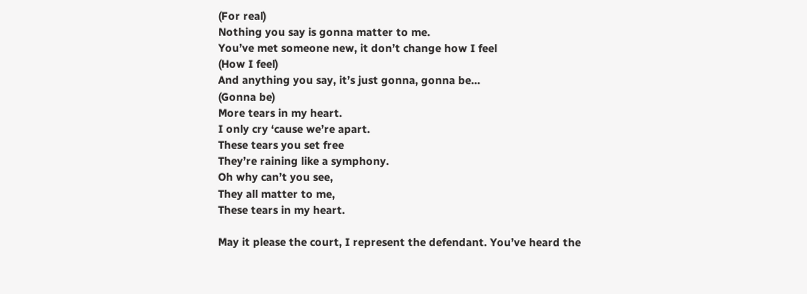(For real)
Nothing you say is gonna matter to me.
You’ve met someone new, it don’t change how I feel
(How I feel)
And anything you say, it’s just gonna, gonna be…
(Gonna be)
More tears in my heart.
I only cry ‘cause we’re apart.
These tears you set free
They’re raining like a symphony.
Oh why can’t you see,
They all matter to me,
These tears in my heart.

May it please the court, I represent the defendant. You’ve heard the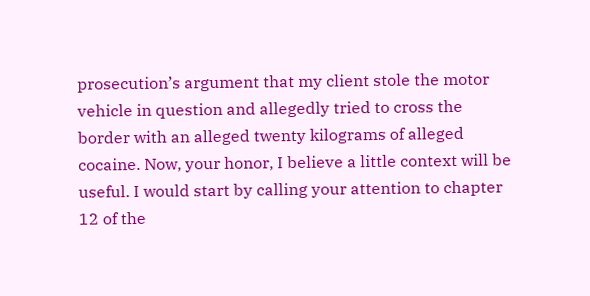prosecution’s argument that my client stole the motor vehicle in question and allegedly tried to cross the border with an alleged twenty kilograms of alleged cocaine. Now, your honor, I believe a little context will be useful. I would start by calling your attention to chapter 12 of the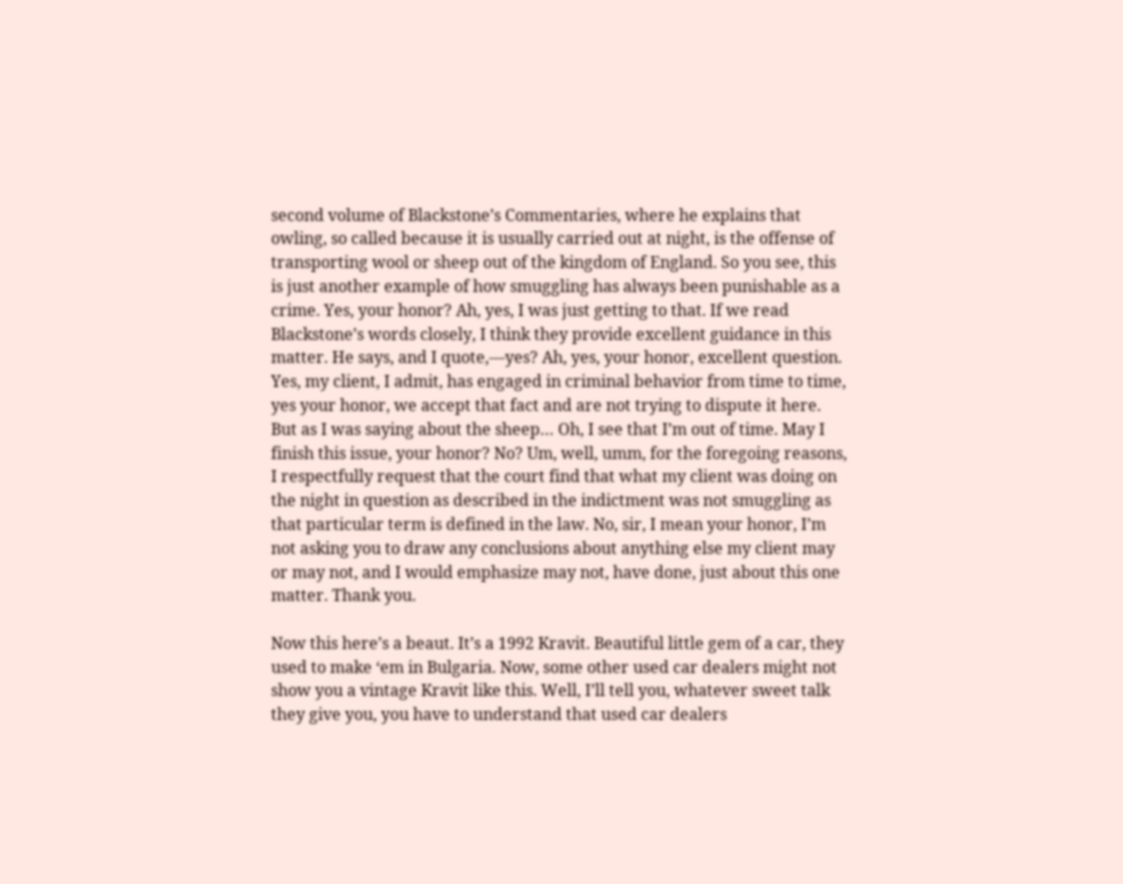second volume of Blackstone’s Commentaries, where he explains that owling, so called because it is usually carried out at night, is the offense of transporting wool or sheep out of the kingdom of England. So you see, this is just another example of how smuggling has always been punishable as a crime. Yes, your honor? Ah, yes, I was just getting to that. If we read Blackstone’s words closely, I think they provide excellent guidance in this matter. He says, and I quote,—yes? Ah, yes, your honor, excellent question. Yes, my client, I admit, has engaged in criminal behavior from time to time, yes your honor, we accept that fact and are not trying to dispute it here. But as I was saying about the sheep… Oh, I see that I’m out of time. May I finish this issue, your honor? No? Um, well, umm, for the foregoing reasons, I respectfully request that the court find that what my client was doing on the night in question as described in the indictment was not smuggling as that particular term is defined in the law. No, sir, I mean your honor, I’m not asking you to draw any conclusions about anything else my client may or may not, and I would emphasize may not, have done, just about this one matter. Thank you.

Now this here’s a beaut. It’s a 1992 Kravit. Beautiful little gem of a car, they used to make ‘em in Bulgaria. Now, some other used car dealers might not show you a vintage Kravit like this. Well, I’ll tell you, whatever sweet talk they give you, you have to understand that used car dealers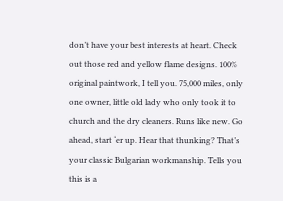don’t have your best interests at heart. Check out those red and yellow flame designs. 100% original paintwork, I tell you. 75,000 miles, only one owner, little old lady who only took it to church and the dry cleaners. Runs like new. Go ahead, start ‘er up. Hear that thunking? That’s your classic Bulgarian workmanship. Tells you this is a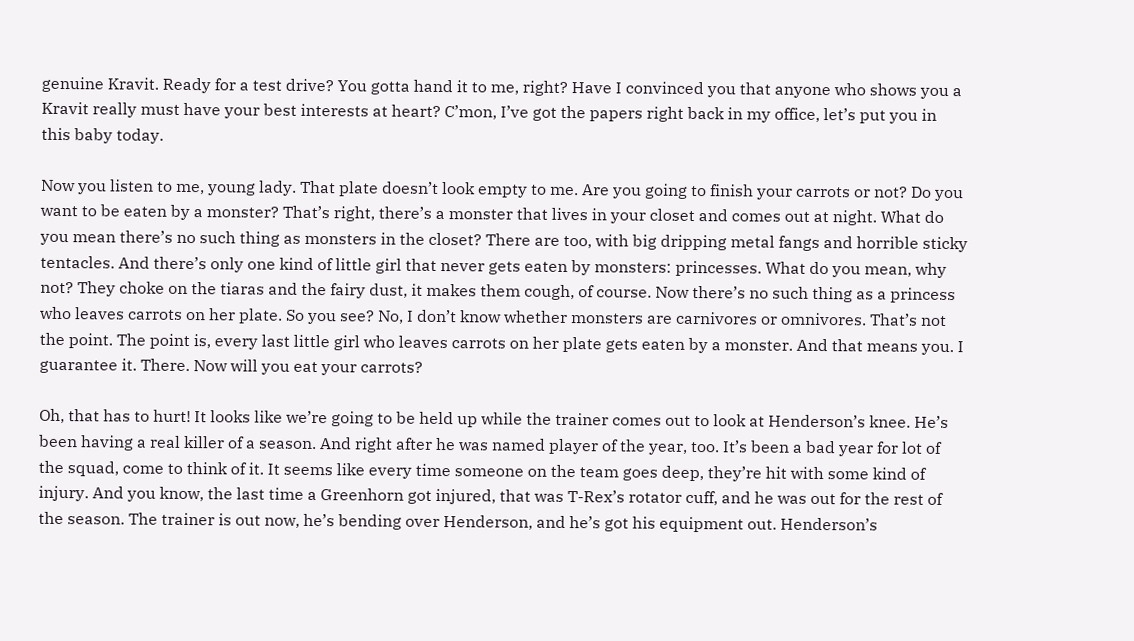genuine Kravit. Ready for a test drive? You gotta hand it to me, right? Have I convinced you that anyone who shows you a Kravit really must have your best interests at heart? C’mon, I’ve got the papers right back in my office, let’s put you in this baby today.

Now you listen to me, young lady. That plate doesn’t look empty to me. Are you going to finish your carrots or not? Do you want to be eaten by a monster? That’s right, there’s a monster that lives in your closet and comes out at night. What do you mean there’s no such thing as monsters in the closet? There are too, with big dripping metal fangs and horrible sticky tentacles. And there’s only one kind of little girl that never gets eaten by monsters: princesses. What do you mean, why not? They choke on the tiaras and the fairy dust, it makes them cough, of course. Now there’s no such thing as a princess who leaves carrots on her plate. So you see? No, I don’t know whether monsters are carnivores or omnivores. That’s not the point. The point is, every last little girl who leaves carrots on her plate gets eaten by a monster. And that means you. I guarantee it. There. Now will you eat your carrots?

Oh, that has to hurt! It looks like we’re going to be held up while the trainer comes out to look at Henderson’s knee. He’s been having a real killer of a season. And right after he was named player of the year, too. It’s been a bad year for lot of the squad, come to think of it. It seems like every time someone on the team goes deep, they’re hit with some kind of injury. And you know, the last time a Greenhorn got injured, that was T-Rex’s rotator cuff, and he was out for the rest of the season. The trainer is out now, he’s bending over Henderson, and he’s got his equipment out. Henderson’s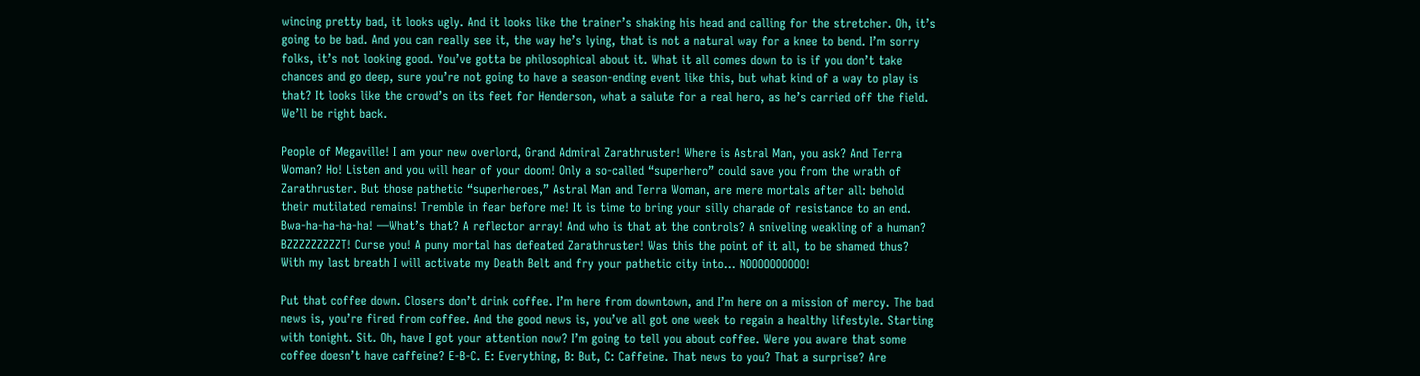wincing pretty bad, it looks ugly. And it looks like the trainer’s shaking his head and calling for the stretcher. Oh, it’s going to be bad. And you can really see it, the way he’s lying, that is not a natural way for a knee to bend. I’m sorry folks, it’s not looking good. You’ve gotta be philosophical about it. What it all comes down to is if you don’t take chances and go deep, sure you’re not going to have a season-ending event like this, but what kind of a way to play is that? It looks like the crowd’s on its feet for Henderson, what a salute for a real hero, as he’s carried off the field. We’ll be right back.

People of Megaville! I am your new overlord, Grand Admiral Zarathruster! Where is Astral Man, you ask? And Terra Woman? Ho! Listen and you will hear of your doom! Only a so-called “superhero” could save you from the wrath of Zarathruster. But those pathetic “superheroes,” Astral Man and Terra Woman, are mere mortals after all: behold their mutilated remains! Tremble in fear before me! It is time to bring your silly charade of resistance to an end. Bwa-ha-ha-ha-ha! —What’s that? A reflector array! And who is that at the controls? A sniveling weakling of a human? BZZZZZZZZZT! Curse you! A puny mortal has defeated Zarathruster! Was this the point of it all, to be shamed thus? With my last breath I will activate my Death Belt and fry your pathetic city into… NOOOOOOOOOO!

Put that coffee down. Closers don’t drink coffee. I’m here from downtown, and I’m here on a mission of mercy. The bad news is, you’re fired from coffee. And the good news is, you’ve all got one week to regain a healthy lifestyle. Starting with tonight. Sit. Oh, have I got your attention now? I’m going to tell you about coffee. Were you aware that some coffee doesn’t have caffeine? E-B-C. E: Everything, B: But, C: Caffeine. That news to you? That a surprise? Are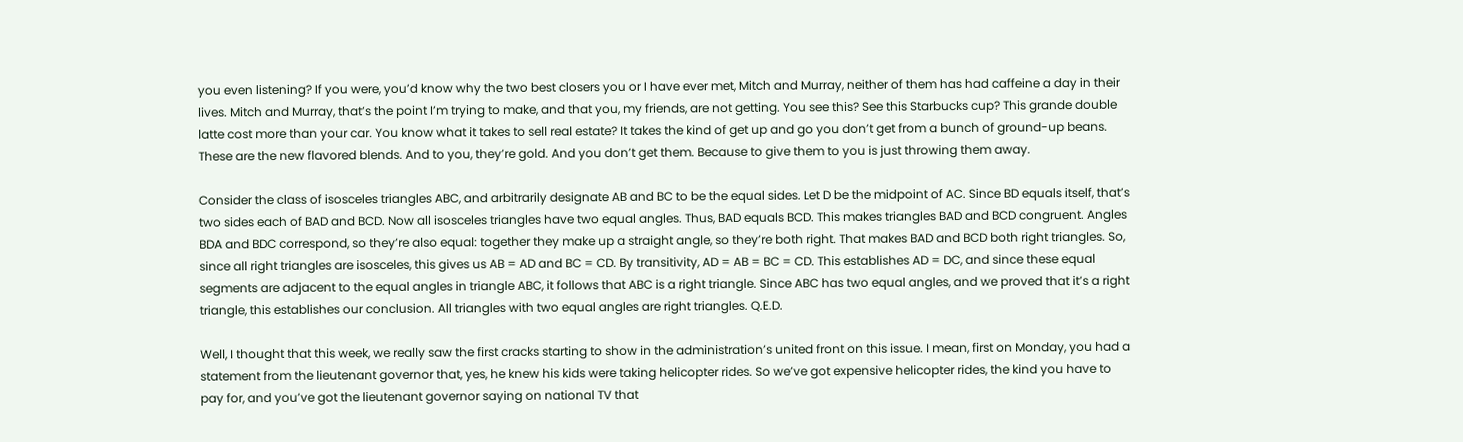you even listening? If you were, you’d know why the two best closers you or I have ever met, Mitch and Murray, neither of them has had caffeine a day in their lives. Mitch and Murray, that’s the point I’m trying to make, and that you, my friends, are not getting. You see this? See this Starbucks cup? This grande double latte cost more than your car. You know what it takes to sell real estate? It takes the kind of get up and go you don’t get from a bunch of ground-up beans. These are the new flavored blends. And to you, they’re gold. And you don’t get them. Because to give them to you is just throwing them away.

Consider the class of isosceles triangles ABC, and arbitrarily designate AB and BC to be the equal sides. Let D be the midpoint of AC. Since BD equals itself, that’s two sides each of BAD and BCD. Now all isosceles triangles have two equal angles. Thus, BAD equals BCD. This makes triangles BAD and BCD congruent. Angles BDA and BDC correspond, so they’re also equal: together they make up a straight angle, so they’re both right. That makes BAD and BCD both right triangles. So, since all right triangles are isosceles, this gives us AB = AD and BC = CD. By transitivity, AD = AB = BC = CD. This establishes AD = DC, and since these equal segments are adjacent to the equal angles in triangle ABC, it follows that ABC is a right triangle. Since ABC has two equal angles, and we proved that it’s a right triangle, this establishes our conclusion. All triangles with two equal angles are right triangles. Q.E.D.

Well, I thought that this week, we really saw the first cracks starting to show in the administration’s united front on this issue. I mean, first on Monday, you had a statement from the lieutenant governor that, yes, he knew his kids were taking helicopter rides. So we’ve got expensive helicopter rides, the kind you have to pay for, and you’ve got the lieutenant governor saying on national TV that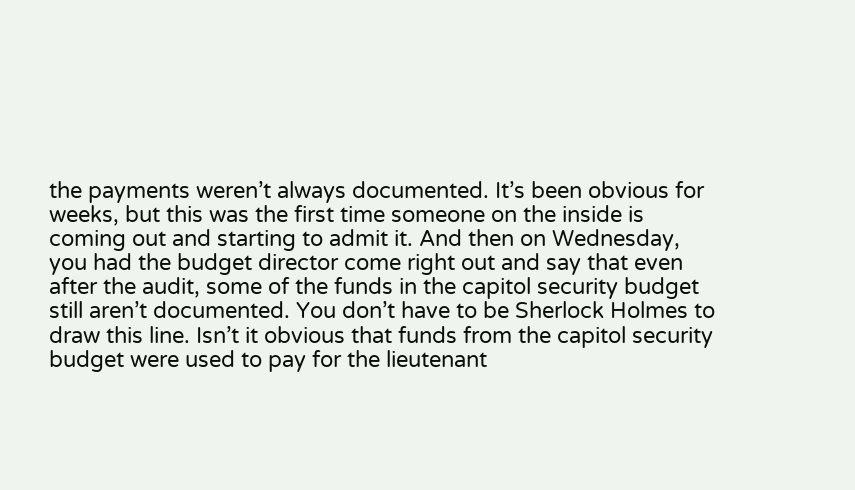the payments weren’t always documented. It’s been obvious for weeks, but this was the first time someone on the inside is coming out and starting to admit it. And then on Wednesday, you had the budget director come right out and say that even after the audit, some of the funds in the capitol security budget still aren’t documented. You don’t have to be Sherlock Holmes to draw this line. Isn’t it obvious that funds from the capitol security budget were used to pay for the lieutenant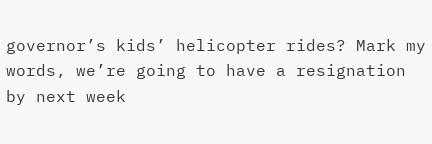governor’s kids’ helicopter rides? Mark my words, we’re going to have a resignation by next week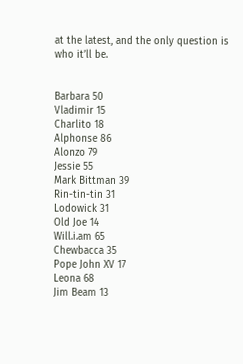at the latest, and the only question is who it’ll be.


Barbara 50
Vladimir 15
Charlito 18
Alphonse 86
Alonzo 79
Jessie 55
Mark Bittman 39
Rin-tin-tin 31
Lodowick 31
Old Joe 14
Will.i.am 65
Chewbacca 35
Pope John XV 17
Leona 68
Jim Beam 13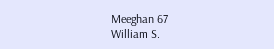Meeghan 67
William S.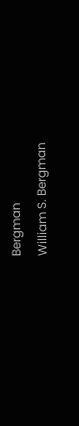Bergman
William S. Bergman